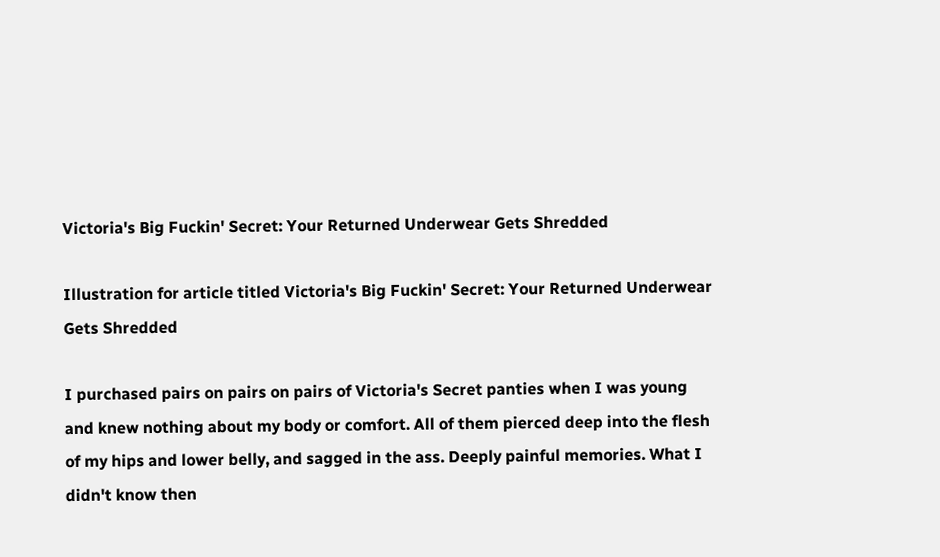Victoria's Big Fuckin' Secret: Your Returned Underwear Gets Shredded

Illustration for article titled Victoria's Big Fuckin' Secret: Your Returned Underwear Gets Shredded

I purchased pairs on pairs on pairs of Victoria's Secret panties when I was young and knew nothing about my body or comfort. All of them pierced deep into the flesh of my hips and lower belly, and sagged in the ass. Deeply painful memories. What I didn't know then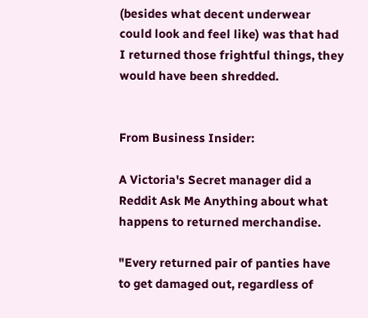(besides what decent underwear could look and feel like) was that had I returned those frightful things, they would have been shredded.


From Business Insider:

A Victoria's Secret manager did a Reddit Ask Me Anything about what happens to returned merchandise.

"Every returned pair of panties have to get damaged out, regardless of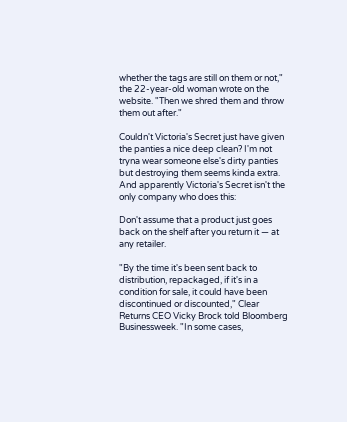whether the tags are still on them or not," the 22-year-old woman wrote on the website. "Then we shred them and throw them out after."

Couldn't Victoria's Secret just have given the panties a nice deep clean? I'm not tryna wear someone else's dirty panties but destroying them seems kinda extra. And apparently Victoria's Secret isn't the only company who does this:

Don't assume that a product just goes back on the shelf after you return it — at any retailer.

"By the time it's been sent back to distribution, repackaged, if it's in a condition for sale, it could have been discontinued or discounted," Clear Returns CEO Vicky Brock told Bloomberg Businessweek. "In some cases,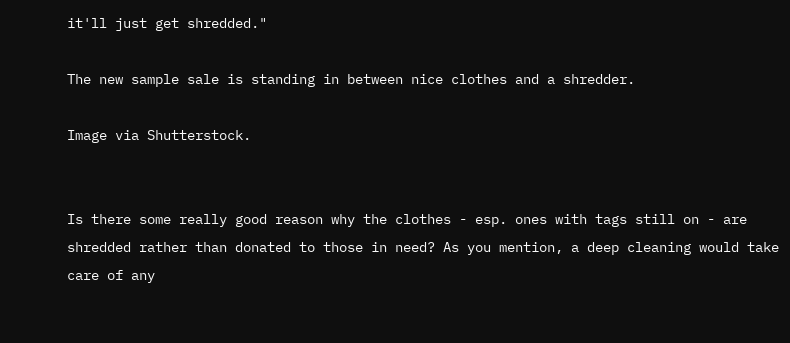it'll just get shredded."

The new sample sale is standing in between nice clothes and a shredder.

Image via Shutterstock.


Is there some really good reason why the clothes - esp. ones with tags still on - are shredded rather than donated to those in need? As you mention, a deep cleaning would take care of any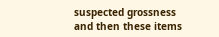suspected grossness and then these items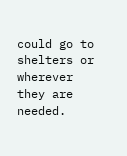could go to shelters or wherever they are needed.